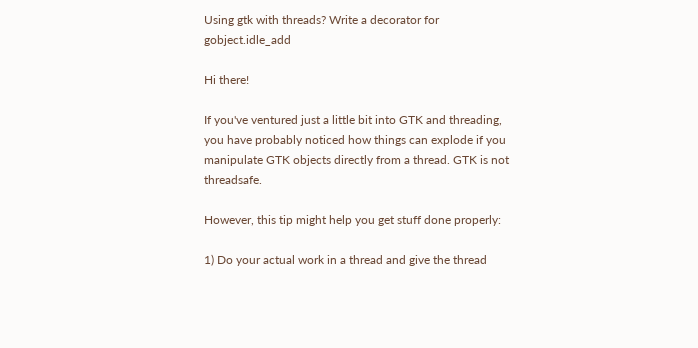Using gtk with threads? Write a decorator for gobject.idle_add

Hi there!

If you've ventured just a little bit into GTK and threading, you have probably noticed how things can explode if you manipulate GTK objects directly from a thread. GTK is not threadsafe.

However, this tip might help you get stuff done properly:

1) Do your actual work in a thread and give the thread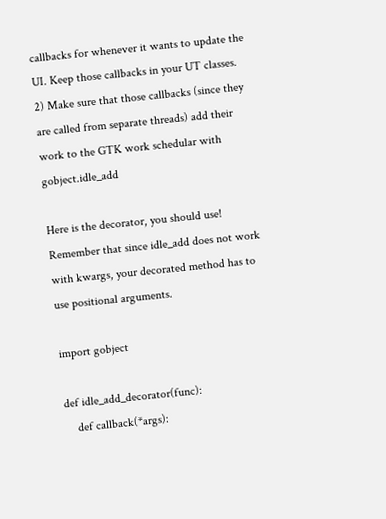callbacks for whenever it wants to update the UI. Keep those callbacks in your UT classes.
2) Make sure that those callbacks (since they are called from separate threads) add their work to the GTK work schedular with gobject.idle_add

Here is the decorator, you should use! Remember that since idle_add does not work with kwargs, your decorated method has to use positional arguments.

import gobject

def idle_add_decorator(func):
    def callback(*args):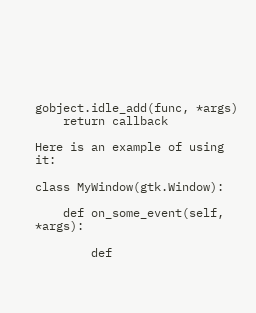gobject.idle_add(func, *args)
    return callback

Here is an example of using it:

class MyWindow(gtk.Window):

    def on_some_event(self, *args):

        def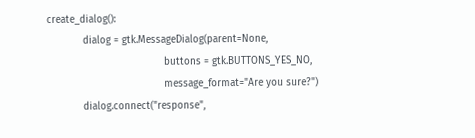create_dialog():
            dialog = gtk.MessageDialog(parent=None,
                                       buttons = gtk.BUTTONS_YES_NO,
                                       message_format="Are you sure?")
            dialog.connect("response",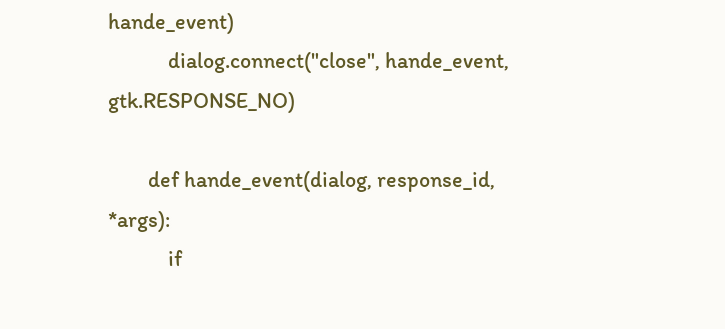hande_event)
            dialog.connect("close", hande_event, gtk.RESPONSE_NO)

        def hande_event(dialog, response_id, *args):
            if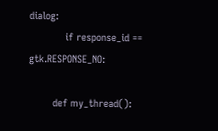dialog:
            if response_id == gtk.RESPONSE_NO:

        def my_thread():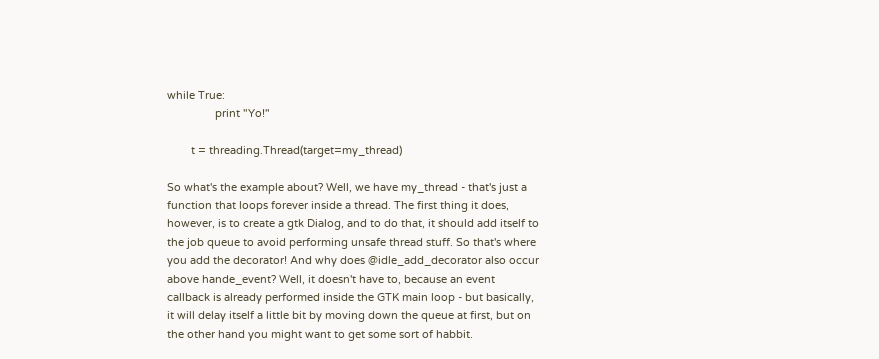while True:
                print "Yo!"

        t = threading.Thread(target=my_thread)

So what's the example about? Well, we have my_thread - that's just a function that loops forever inside a thread. The first thing it does, however, is to create a gtk Dialog, and to do that, it should add itself to the job queue to avoid performing unsafe thread stuff. So that's where you add the decorator! And why does @idle_add_decorator also occur above hande_event? Well, it doesn't have to, because an event callback is already performed inside the GTK main loop - but basically, it will delay itself a little bit by moving down the queue at first, but on the other hand you might want to get some sort of habbit.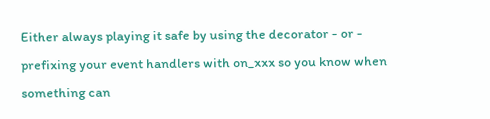Either always playing it safe by using the decorator - or - prefixing your event handlers with on_xxx so you know when something can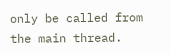only be called from the main thread.